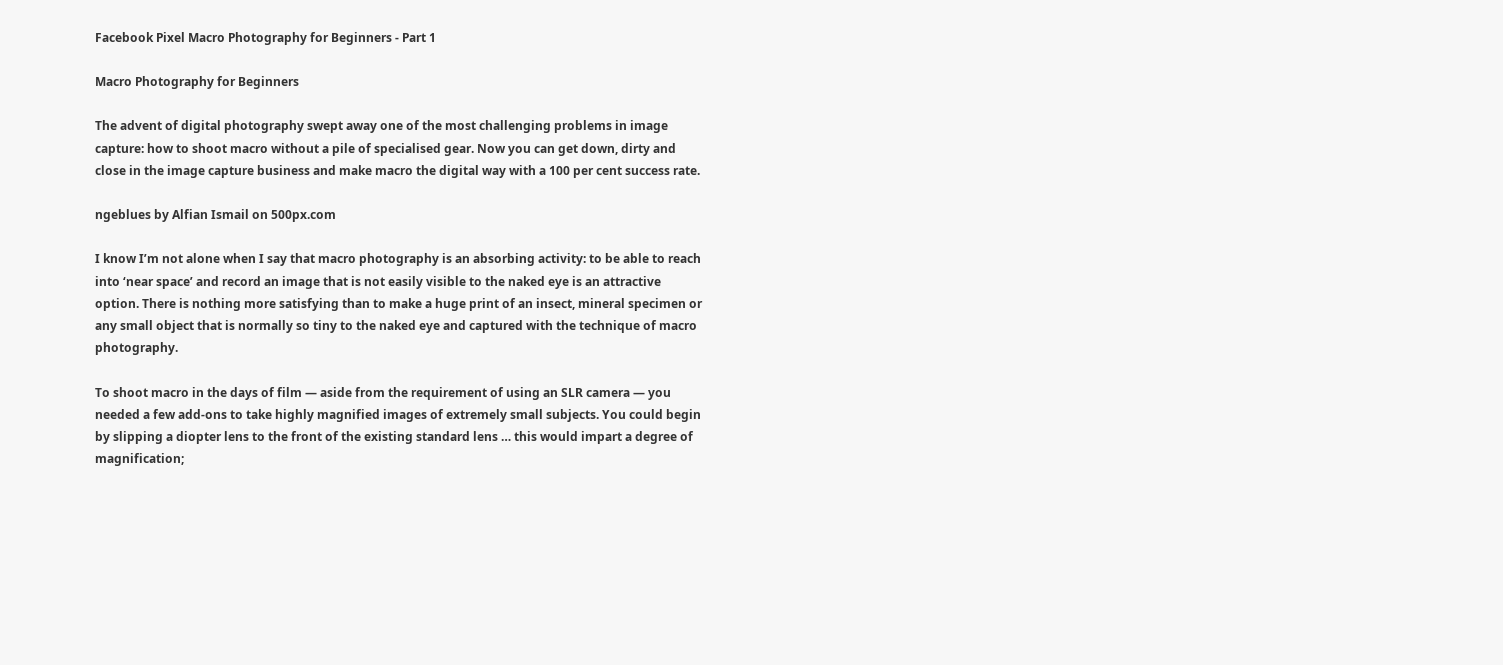Facebook Pixel Macro Photography for Beginners - Part 1

Macro Photography for Beginners

The advent of digital photography swept away one of the most challenging problems in image capture: how to shoot macro without a pile of specialised gear. Now you can get down, dirty and close in the image capture business and make macro the digital way with a 100 per cent success rate.

ngeblues by Alfian Ismail on 500px.com

I know I’m not alone when I say that macro photography is an absorbing activity: to be able to reach into ‘near space’ and record an image that is not easily visible to the naked eye is an attractive option. There is nothing more satisfying than to make a huge print of an insect, mineral specimen or any small object that is normally so tiny to the naked eye and captured with the technique of macro photography.

To shoot macro in the days of film — aside from the requirement of using an SLR camera — you needed a few add-ons to take highly magnified images of extremely small subjects. You could begin by slipping a diopter lens to the front of the existing standard lens … this would impart a degree of magnification;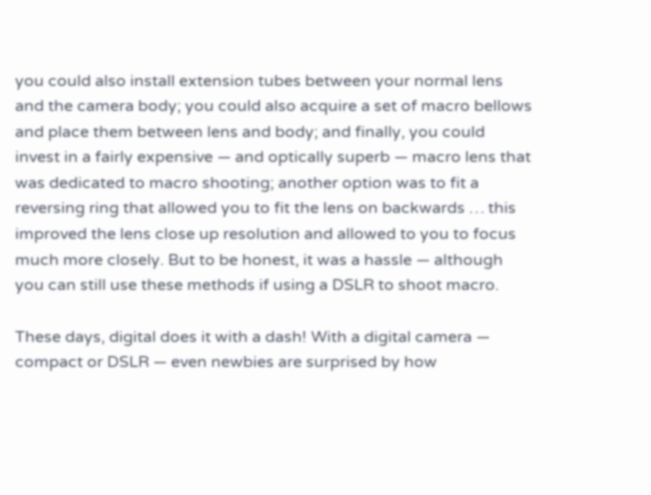you could also install extension tubes between your normal lens and the camera body; you could also acquire a set of macro bellows and place them between lens and body; and finally, you could invest in a fairly expensive — and optically superb — macro lens that was dedicated to macro shooting; another option was to fit a reversing ring that allowed you to fit the lens on backwards … this improved the lens close up resolution and allowed to you to focus much more closely. But to be honest, it was a hassle — although you can still use these methods if using a DSLR to shoot macro.

These days, digital does it with a dash! With a digital camera — compact or DSLR — even newbies are surprised by how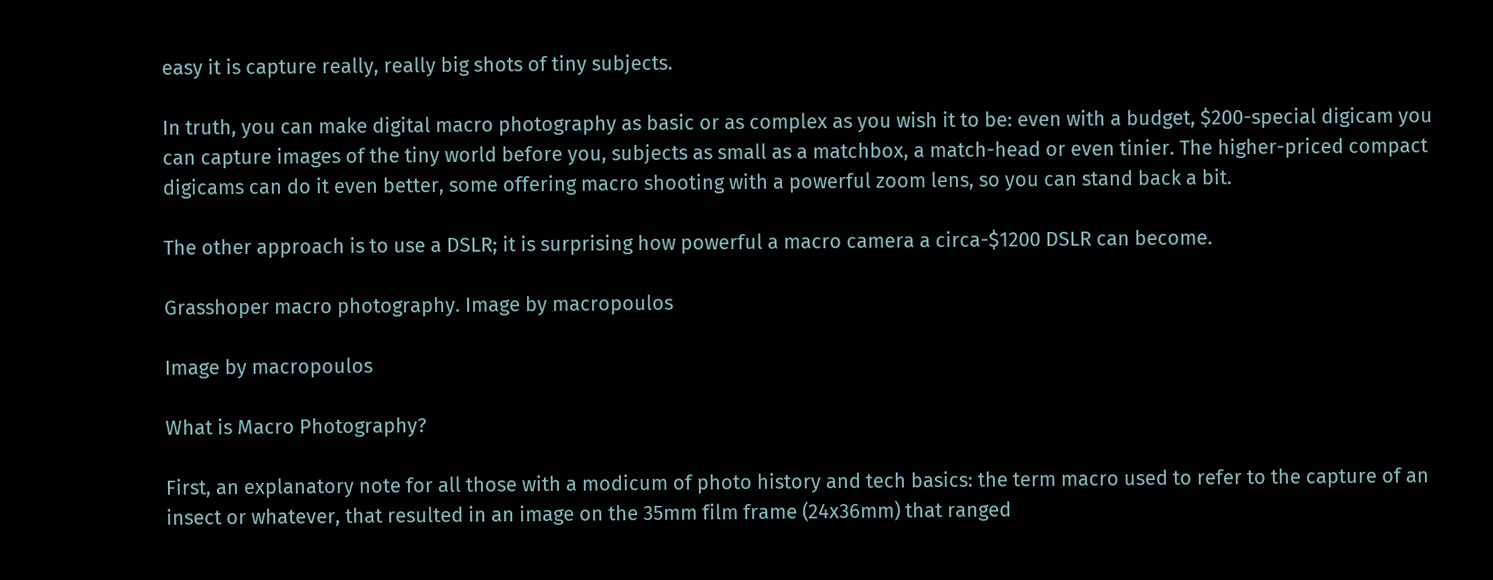easy it is capture really, really big shots of tiny subjects.

In truth, you can make digital macro photography as basic or as complex as you wish it to be: even with a budget, $200-special digicam you can capture images of the tiny world before you, subjects as small as a matchbox, a match-head or even tinier. The higher-priced compact digicams can do it even better, some offering macro shooting with a powerful zoom lens, so you can stand back a bit.

The other approach is to use a DSLR; it is surprising how powerful a macro camera a circa-$1200 DSLR can become.

Grasshoper macro photography. Image by macropoulos

Image by macropoulos

What is Macro Photography?

First, an explanatory note for all those with a modicum of photo history and tech basics: the term macro used to refer to the capture of an insect or whatever, that resulted in an image on the 35mm film frame (24x36mm) that ranged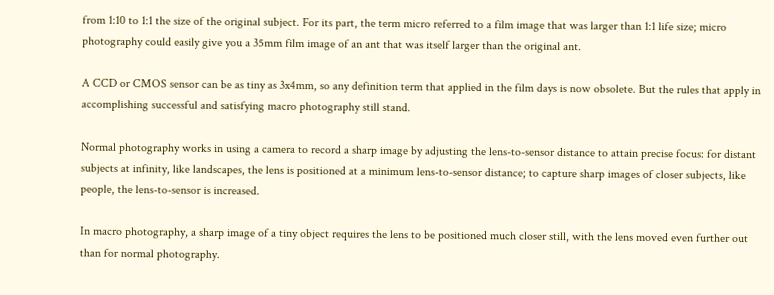from 1:10 to 1:1 the size of the original subject. For its part, the term micro referred to a film image that was larger than 1:1 life size; micro photography could easily give you a 35mm film image of an ant that was itself larger than the original ant.

A CCD or CMOS sensor can be as tiny as 3x4mm, so any definition term that applied in the film days is now obsolete. But the rules that apply in accomplishing successful and satisfying macro photography still stand.

Normal photography works in using a camera to record a sharp image by adjusting the lens-to-sensor distance to attain precise focus: for distant subjects at infinity, like landscapes, the lens is positioned at a minimum lens-to-sensor distance; to capture sharp images of closer subjects, like people, the lens-to-sensor is increased.

In macro photography, a sharp image of a tiny object requires the lens to be positioned much closer still, with the lens moved even further out than for normal photography.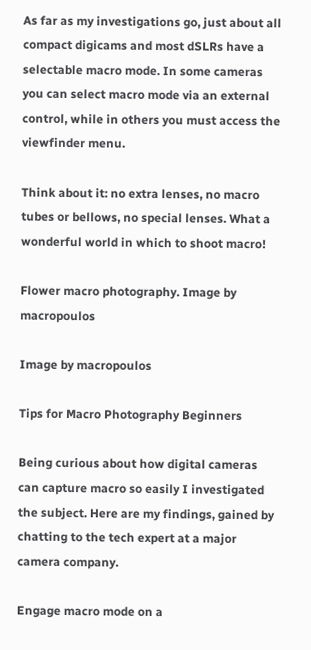As far as my investigations go, just about all compact digicams and most dSLRs have a selectable macro mode. In some cameras you can select macro mode via an external control, while in others you must access the viewfinder menu.

Think about it: no extra lenses, no macro tubes or bellows, no special lenses. What a wonderful world in which to shoot macro!

Flower macro photography. Image by macropoulos

Image by macropoulos

Tips for Macro Photography Beginners

Being curious about how digital cameras can capture macro so easily I investigated the subject. Here are my findings, gained by chatting to the tech expert at a major camera company.

Engage macro mode on a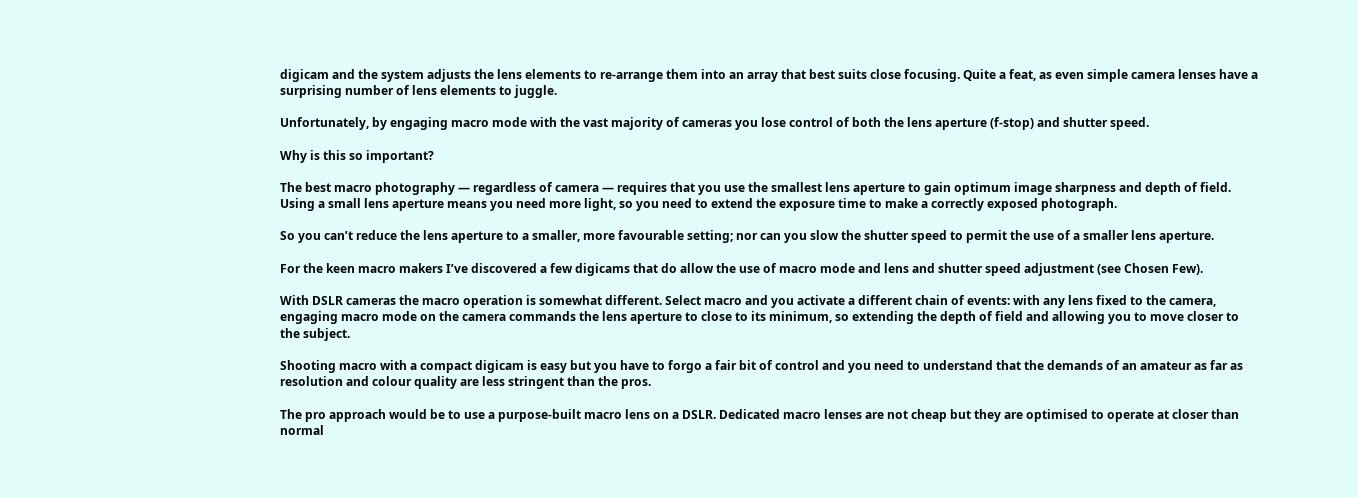digicam and the system adjusts the lens elements to re-arrange them into an array that best suits close focusing. Quite a feat, as even simple camera lenses have a surprising number of lens elements to juggle.

Unfortunately, by engaging macro mode with the vast majority of cameras you lose control of both the lens aperture (f-stop) and shutter speed.

Why is this so important?

The best macro photography — regardless of camera — requires that you use the smallest lens aperture to gain optimum image sharpness and depth of field. Using a small lens aperture means you need more light, so you need to extend the exposure time to make a correctly exposed photograph.

So you can’t reduce the lens aperture to a smaller, more favourable setting; nor can you slow the shutter speed to permit the use of a smaller lens aperture.

For the keen macro makers I’ve discovered a few digicams that do allow the use of macro mode and lens and shutter speed adjustment (see Chosen Few).

With DSLR cameras the macro operation is somewhat different. Select macro and you activate a different chain of events: with any lens fixed to the camera, engaging macro mode on the camera commands the lens aperture to close to its minimum, so extending the depth of field and allowing you to move closer to the subject.

Shooting macro with a compact digicam is easy but you have to forgo a fair bit of control and you need to understand that the demands of an amateur as far as resolution and colour quality are less stringent than the pros.

The pro approach would be to use a purpose-built macro lens on a DSLR. Dedicated macro lenses are not cheap but they are optimised to operate at closer than normal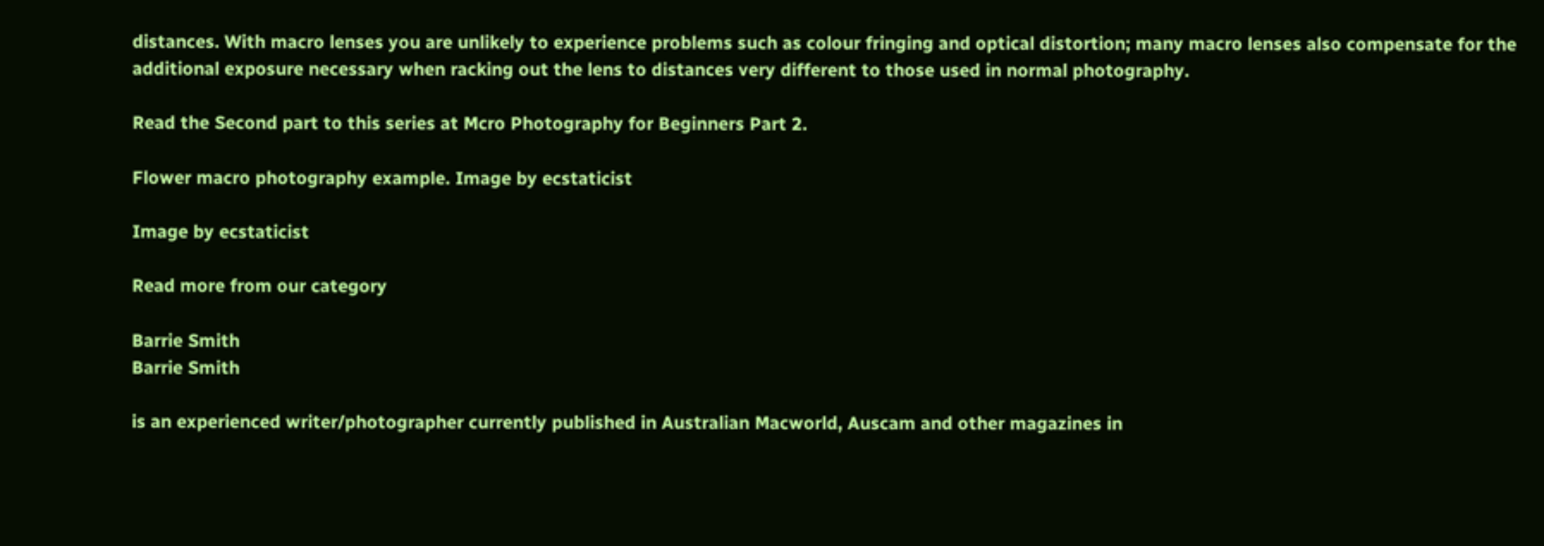distances. With macro lenses you are unlikely to experience problems such as colour fringing and optical distortion; many macro lenses also compensate for the additional exposure necessary when racking out the lens to distances very different to those used in normal photography.

Read the Second part to this series at Mcro Photography for Beginners Part 2.

Flower macro photography example. Image by ecstaticist

Image by ecstaticist

Read more from our category

Barrie Smith
Barrie Smith

is an experienced writer/photographer currently published in Australian Macworld, Auscam and other magazines in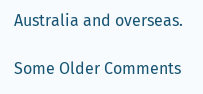Australia and overseas.

Some Older Comments